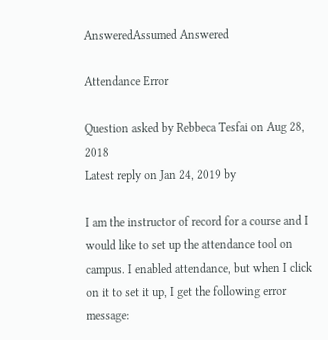AnsweredAssumed Answered

Attendance Error

Question asked by Rebbeca Tesfai on Aug 28, 2018
Latest reply on Jan 24, 2019 by

I am the instructor of record for a course and I would like to set up the attendance tool on campus. I enabled attendance, but when I click on it to set it up, I get the following error message: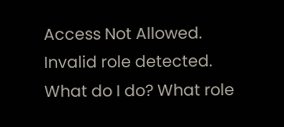Access Not Allowed.
Invalid role detected.
What do I do? What role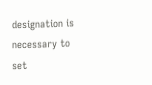designation is necessary to set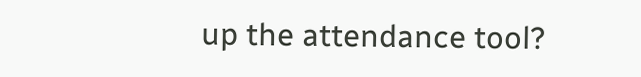up the attendance tool?